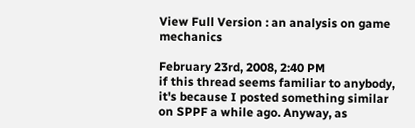View Full Version : an analysis on game mechanics

February 23rd, 2008, 2:40 PM
if this thread seems familiar to anybody, it's because I posted something similar on SPPF a while ago. Anyway, as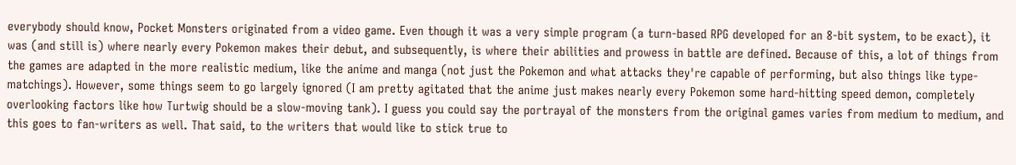everybody should know, Pocket Monsters originated from a video game. Even though it was a very simple program (a turn-based RPG developed for an 8-bit system, to be exact), it was (and still is) where nearly every Pokemon makes their debut, and subsequently, is where their abilities and prowess in battle are defined. Because of this, a lot of things from the games are adapted in the more realistic medium, like the anime and manga (not just the Pokemon and what attacks they're capable of performing, but also things like type-matchings). However, some things seem to go largely ignored (I am pretty agitated that the anime just makes nearly every Pokemon some hard-hitting speed demon, completely overlooking factors like how Turtwig should be a slow-moving tank). I guess you could say the portrayal of the monsters from the original games varies from medium to medium, and this goes to fan-writers as well. That said, to the writers that would like to stick true to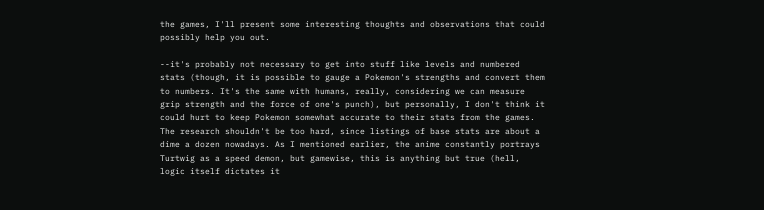the games, I'll present some interesting thoughts and observations that could possibly help you out.

--it's probably not necessary to get into stuff like levels and numbered stats (though, it is possible to gauge a Pokemon's strengths and convert them to numbers. It's the same with humans, really, considering we can measure grip strength and the force of one's punch), but personally, I don't think it could hurt to keep Pokemon somewhat accurate to their stats from the games. The research shouldn't be too hard, since listings of base stats are about a dime a dozen nowadays. As I mentioned earlier, the anime constantly portrays Turtwig as a speed demon, but gamewise, this is anything but true (hell, logic itself dictates it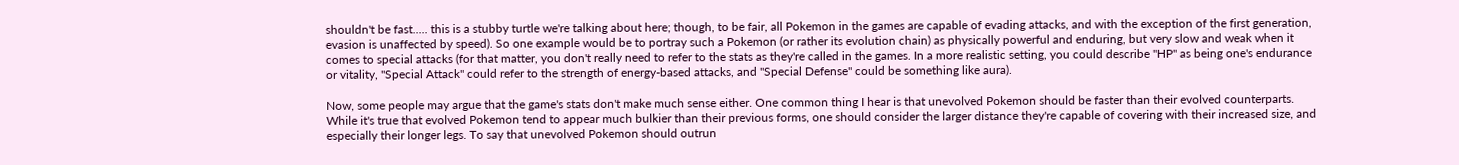shouldn't be fast..... this is a stubby turtle we're talking about here; though, to be fair, all Pokemon in the games are capable of evading attacks, and with the exception of the first generation, evasion is unaffected by speed). So one example would be to portray such a Pokemon (or rather its evolution chain) as physically powerful and enduring, but very slow and weak when it comes to special attacks (for that matter, you don't really need to refer to the stats as they're called in the games. In a more realistic setting, you could describe "HP" as being one's endurance or vitality, "Special Attack" could refer to the strength of energy-based attacks, and "Special Defense" could be something like aura).

Now, some people may argue that the game's stats don't make much sense either. One common thing I hear is that unevolved Pokemon should be faster than their evolved counterparts. While it's true that evolved Pokemon tend to appear much bulkier than their previous forms, one should consider the larger distance they're capable of covering with their increased size, and especially their longer legs. To say that unevolved Pokemon should outrun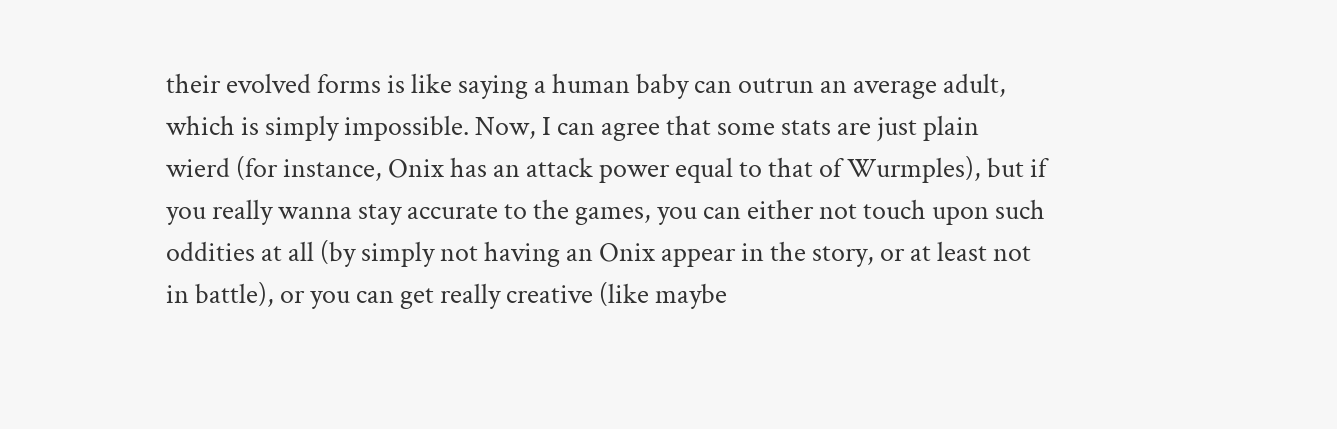their evolved forms is like saying a human baby can outrun an average adult, which is simply impossible. Now, I can agree that some stats are just plain wierd (for instance, Onix has an attack power equal to that of Wurmples), but if you really wanna stay accurate to the games, you can either not touch upon such oddities at all (by simply not having an Onix appear in the story, or at least not in battle), or you can get really creative (like maybe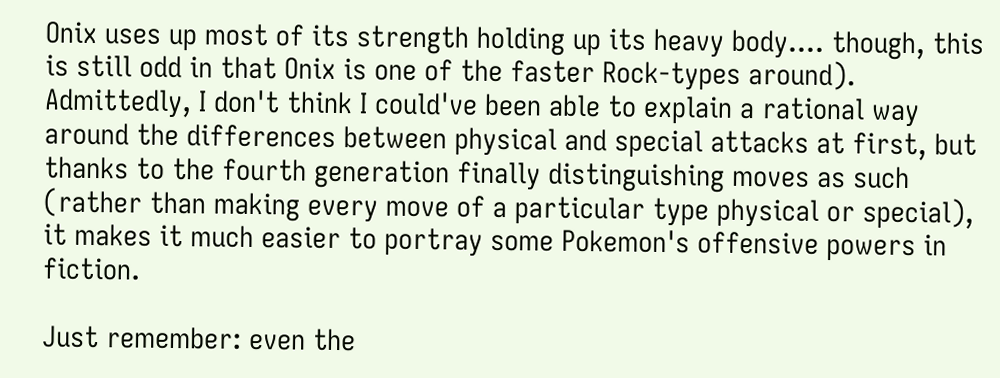Onix uses up most of its strength holding up its heavy body.... though, this is still odd in that Onix is one of the faster Rock-types around). Admittedly, I don't think I could've been able to explain a rational way around the differences between physical and special attacks at first, but thanks to the fourth generation finally distinguishing moves as such (rather than making every move of a particular type physical or special), it makes it much easier to portray some Pokemon's offensive powers in fiction.

Just remember: even the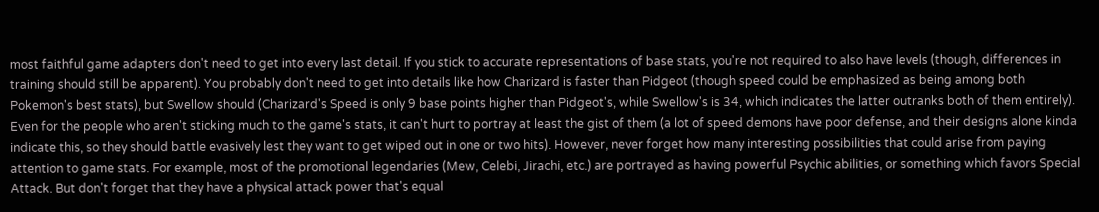most faithful game adapters don't need to get into every last detail. If you stick to accurate representations of base stats, you're not required to also have levels (though, differences in training should still be apparent). You probably don't need to get into details like how Charizard is faster than Pidgeot (though speed could be emphasized as being among both Pokemon's best stats), but Swellow should (Charizard's Speed is only 9 base points higher than Pidgeot's, while Swellow's is 34, which indicates the latter outranks both of them entirely). Even for the people who aren't sticking much to the game's stats, it can't hurt to portray at least the gist of them (a lot of speed demons have poor defense, and their designs alone kinda indicate this, so they should battle evasively lest they want to get wiped out in one or two hits). However, never forget how many interesting possibilities that could arise from paying attention to game stats. For example, most of the promotional legendaries (Mew, Celebi, Jirachi, etc.) are portrayed as having powerful Psychic abilities, or something which favors Special Attack. But don't forget that they have a physical attack power that's equal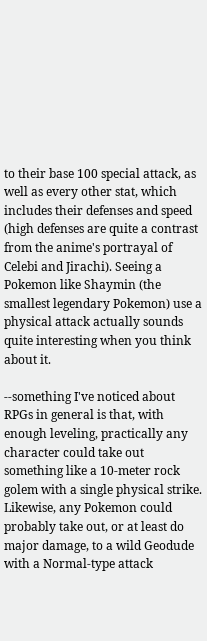to their base 100 special attack, as well as every other stat, which includes their defenses and speed (high defenses are quite a contrast from the anime's portrayal of Celebi and Jirachi). Seeing a Pokemon like Shaymin (the smallest legendary Pokemon) use a physical attack actually sounds quite interesting when you think about it.

--something I've noticed about RPGs in general is that, with enough leveling, practically any character could take out something like a 10-meter rock golem with a single physical strike. Likewise, any Pokemon could probably take out, or at least do major damage, to a wild Geodude with a Normal-type attack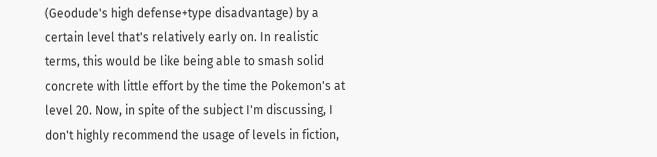(Geodude's high defense+type disadvantage) by a certain level that's relatively early on. In realistic terms, this would be like being able to smash solid concrete with little effort by the time the Pokemon's at level 20. Now, in spite of the subject I'm discussing, I don't highly recommend the usage of levels in fiction,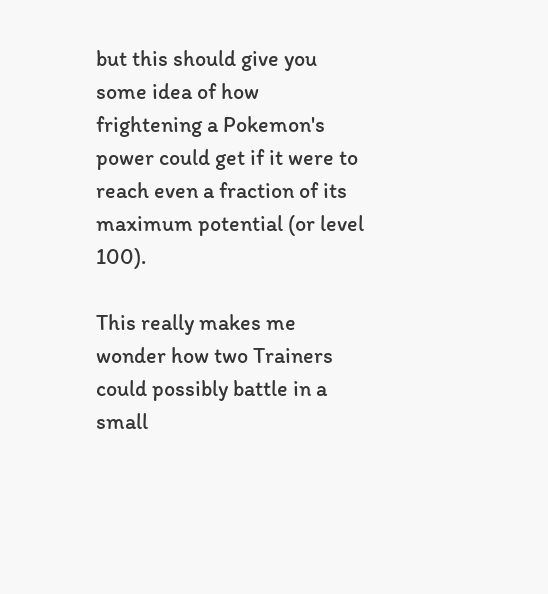but this should give you some idea of how frightening a Pokemon's power could get if it were to reach even a fraction of its maximum potential (or level 100).

This really makes me wonder how two Trainers could possibly battle in a small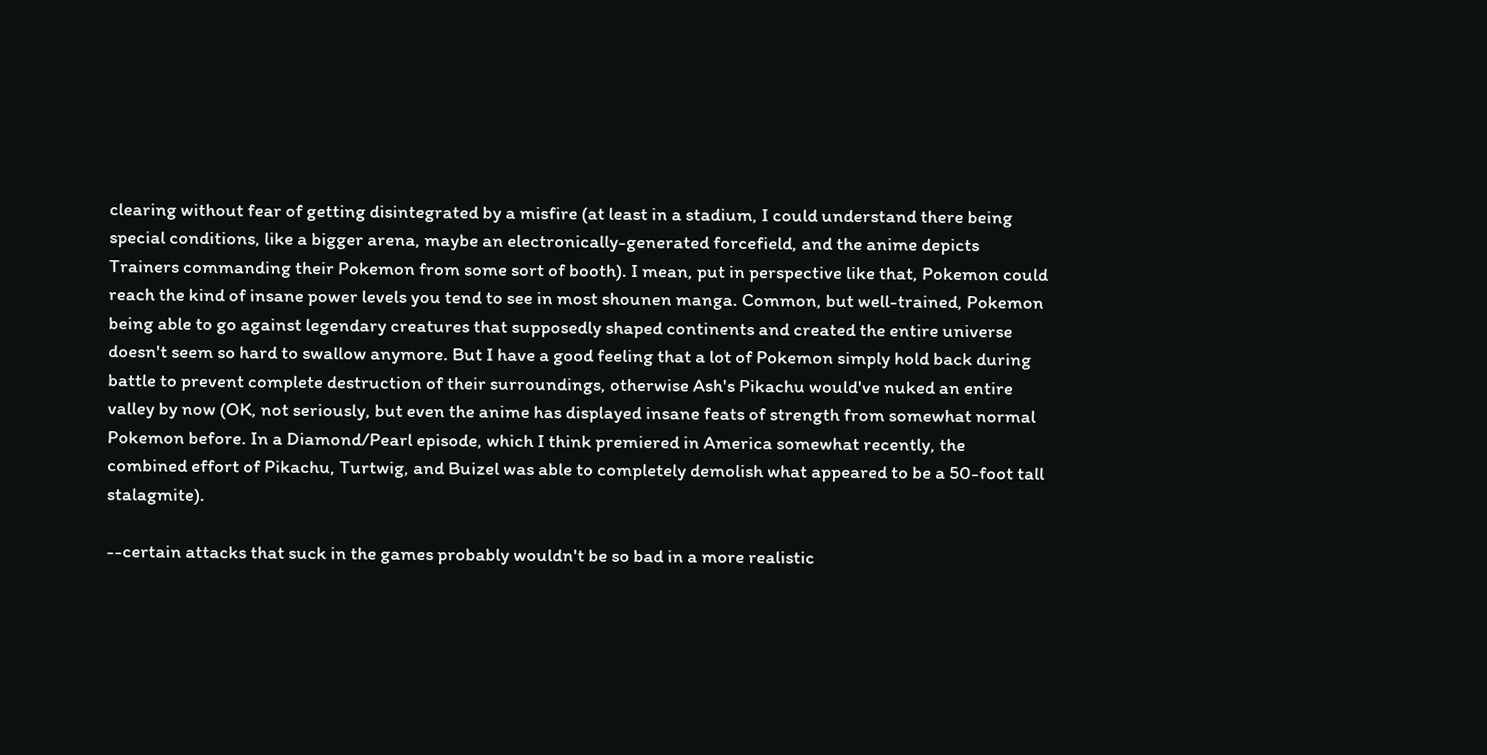clearing without fear of getting disintegrated by a misfire (at least in a stadium, I could understand there being special conditions, like a bigger arena, maybe an electronically-generated forcefield, and the anime depicts Trainers commanding their Pokemon from some sort of booth). I mean, put in perspective like that, Pokemon could reach the kind of insane power levels you tend to see in most shounen manga. Common, but well-trained, Pokemon being able to go against legendary creatures that supposedly shaped continents and created the entire universe doesn't seem so hard to swallow anymore. But I have a good feeling that a lot of Pokemon simply hold back during battle to prevent complete destruction of their surroundings, otherwise Ash's Pikachu would've nuked an entire valley by now (OK, not seriously, but even the anime has displayed insane feats of strength from somewhat normal Pokemon before. In a Diamond/Pearl episode, which I think premiered in America somewhat recently, the combined effort of Pikachu, Turtwig, and Buizel was able to completely demolish what appeared to be a 50-foot tall stalagmite).

--certain attacks that suck in the games probably wouldn't be so bad in a more realistic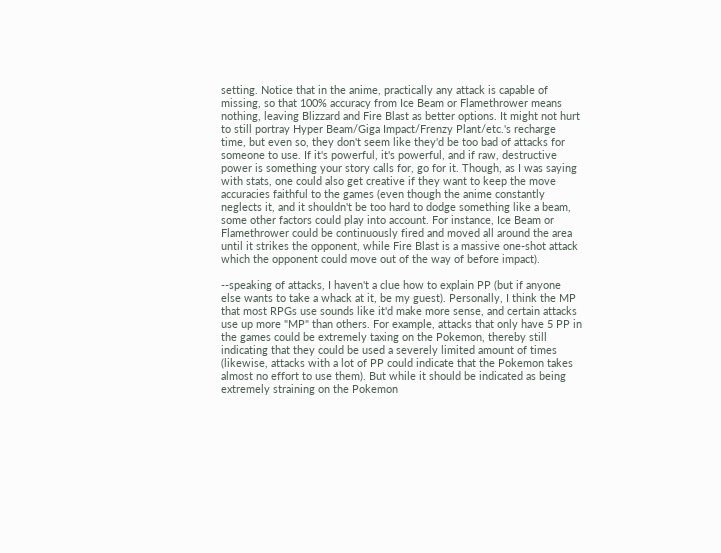setting. Notice that in the anime, practically any attack is capable of missing, so that 100% accuracy from Ice Beam or Flamethrower means nothing, leaving Blizzard and Fire Blast as better options. It might not hurt to still portray Hyper Beam/Giga Impact/Frenzy Plant/etc.'s recharge time, but even so, they don't seem like they'd be too bad of attacks for someone to use. If it's powerful, it's powerful, and if raw, destructive power is something your story calls for, go for it. Though, as I was saying with stats, one could also get creative if they want to keep the move accuracies faithful to the games (even though the anime constantly neglects it, and it shouldn't be too hard to dodge something like a beam, some other factors could play into account. For instance, Ice Beam or Flamethrower could be continuously fired and moved all around the area until it strikes the opponent, while Fire Blast is a massive one-shot attack which the opponent could move out of the way of before impact).

--speaking of attacks, I haven't a clue how to explain PP (but if anyone else wants to take a whack at it, be my guest). Personally, I think the MP that most RPGs use sounds like it'd make more sense, and certain attacks use up more "MP" than others. For example, attacks that only have 5 PP in the games could be extremely taxing on the Pokemon, thereby still indicating that they could be used a severely limited amount of times (likewise, attacks with a lot of PP could indicate that the Pokemon takes almost no effort to use them). But while it should be indicated as being extremely straining on the Pokemon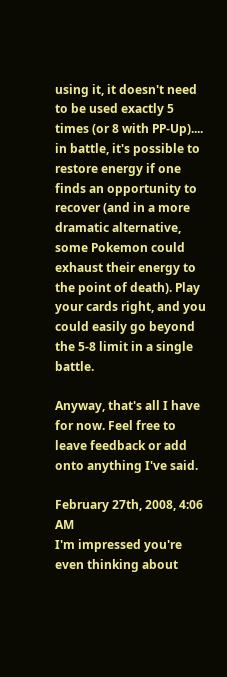using it, it doesn't need to be used exactly 5 times (or 8 with PP-Up).... in battle, it's possible to restore energy if one finds an opportunity to recover (and in a more dramatic alternative, some Pokemon could exhaust their energy to the point of death). Play your cards right, and you could easily go beyond the 5-8 limit in a single battle.

Anyway, that's all I have for now. Feel free to leave feedback or add onto anything I've said.

February 27th, 2008, 4:06 AM
I'm impressed you're even thinking about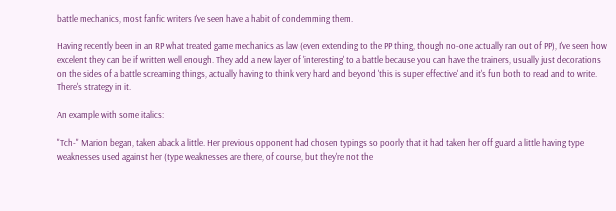battle mechanics, most fanfic writers I've seen have a habit of condemming them.

Having recently been in an RP what treated game mechanics as law (even extending to the PP thing, though no-one actually ran out of PP), I've seen how excelent they can be if written well enough. They add a new layer of 'interesting' to a battle because you can have the trainers, usually just decorations on the sides of a battle screaming things, actually having to think very hard and beyond 'this is super effective' and it's fun both to read and to write. There's strategy in it.

An example with some italics:

"Tch-" Marion began, taken aback a little. Her previous opponent had chosen typings so poorly that it had taken her off guard a little having type weaknesses used against her (type weaknesses are there, of course, but they're not the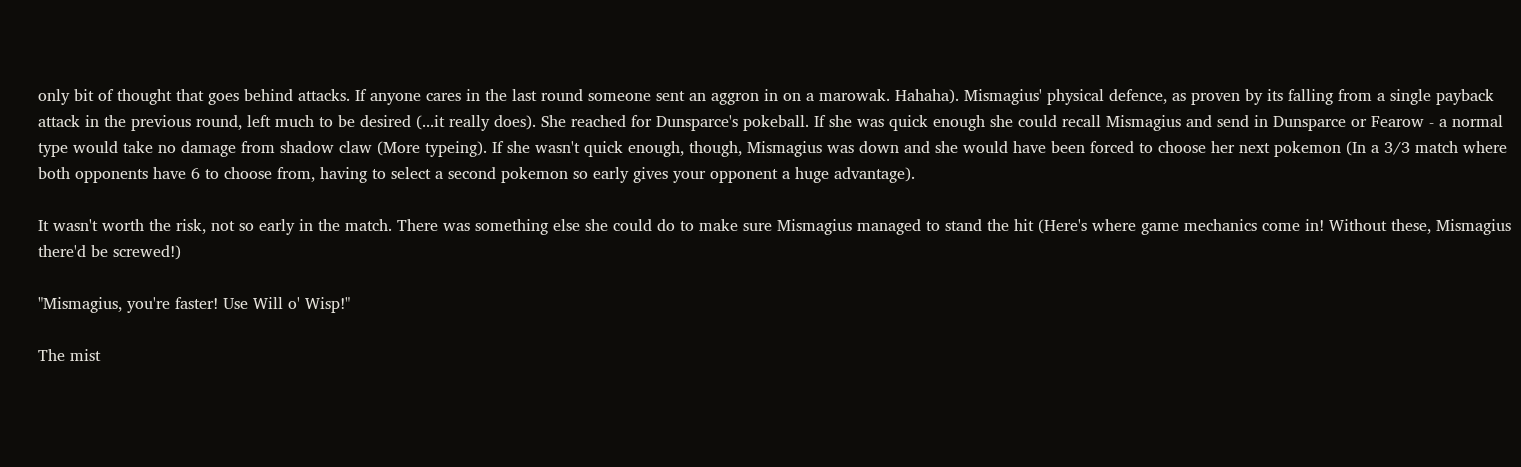only bit of thought that goes behind attacks. If anyone cares in the last round someone sent an aggron in on a marowak. Hahaha). Mismagius' physical defence, as proven by its falling from a single payback attack in the previous round, left much to be desired (...it really does). She reached for Dunsparce's pokeball. If she was quick enough she could recall Mismagius and send in Dunsparce or Fearow - a normal type would take no damage from shadow claw (More typeing). If she wasn't quick enough, though, Mismagius was down and she would have been forced to choose her next pokemon (In a 3/3 match where both opponents have 6 to choose from, having to select a second pokemon so early gives your opponent a huge advantage).

It wasn't worth the risk, not so early in the match. There was something else she could do to make sure Mismagius managed to stand the hit (Here's where game mechanics come in! Without these, Mismagius there'd be screwed!)

"Mismagius, you're faster! Use Will o' Wisp!"

The mist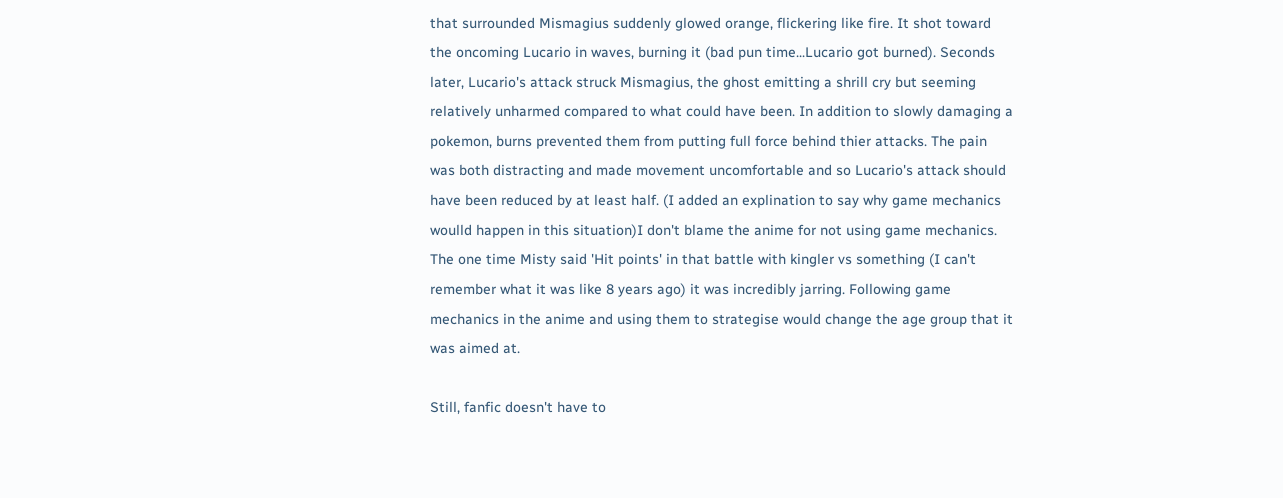that surrounded Mismagius suddenly glowed orange, flickering like fire. It shot toward the oncoming Lucario in waves, burning it (bad pun time...Lucario got burned). Seconds later, Lucario's attack struck Mismagius, the ghost emitting a shrill cry but seeming relatively unharmed compared to what could have been. In addition to slowly damaging a pokemon, burns prevented them from putting full force behind thier attacks. The pain was both distracting and made movement uncomfortable and so Lucario's attack should have been reduced by at least half. (I added an explination to say why game mechanics woulld happen in this situation)I don't blame the anime for not using game mechanics. The one time Misty said 'Hit points' in that battle with kingler vs something (I can't remember what it was like 8 years ago) it was incredibly jarring. Following game mechanics in the anime and using them to strategise would change the age group that it was aimed at.

Still, fanfic doesn't have to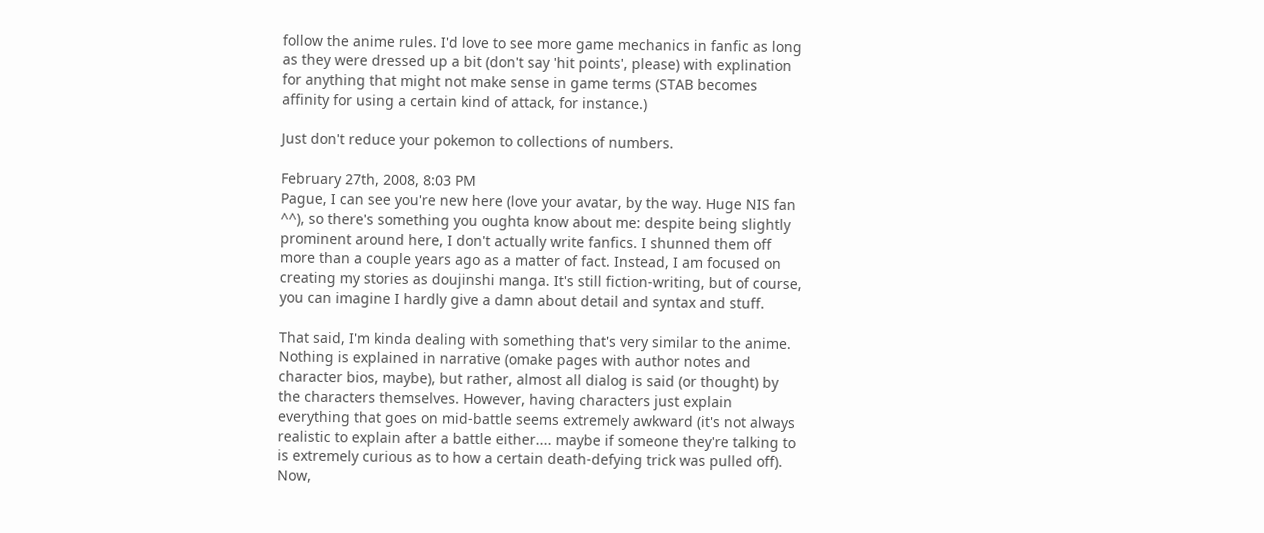follow the anime rules. I'd love to see more game mechanics in fanfic as long as they were dressed up a bit (don't say 'hit points', please) with explination for anything that might not make sense in game terms (STAB becomes affinity for using a certain kind of attack, for instance.)

Just don't reduce your pokemon to collections of numbers.

February 27th, 2008, 8:03 PM
Pague, I can see you're new here (love your avatar, by the way. Huge NIS fan ^^), so there's something you oughta know about me: despite being slightly prominent around here, I don't actually write fanfics. I shunned them off more than a couple years ago as a matter of fact. Instead, I am focused on creating my stories as doujinshi manga. It's still fiction-writing, but of course, you can imagine I hardly give a damn about detail and syntax and stuff.

That said, I'm kinda dealing with something that's very similar to the anime. Nothing is explained in narrative (omake pages with author notes and character bios, maybe), but rather, almost all dialog is said (or thought) by the characters themselves. However, having characters just explain everything that goes on mid-battle seems extremely awkward (it's not always realistic to explain after a battle either.... maybe if someone they're talking to is extremely curious as to how a certain death-defying trick was pulled off). Now,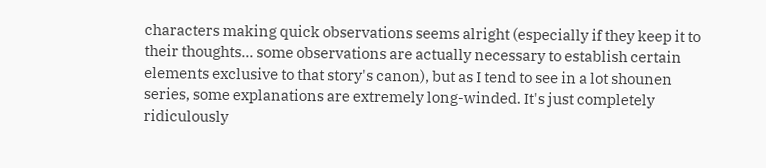characters making quick observations seems alright (especially if they keep it to their thoughts... some observations are actually necessary to establish certain elements exclusive to that story's canon), but as I tend to see in a lot shounen series, some explanations are extremely long-winded. It's just completely ridiculously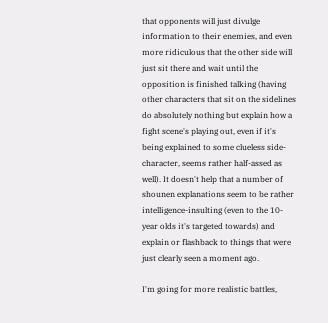that opponents will just divulge information to their enemies, and even more ridiculous that the other side will just sit there and wait until the opposition is finished talking (having other characters that sit on the sidelines do absolutely nothing but explain how a fight scene's playing out, even if it's being explained to some clueless side-character, seems rather half-assed as well). It doesn't help that a number of shounen explanations seem to be rather intelligence-insulting (even to the 10-year olds it's targeted towards) and explain or flashback to things that were just clearly seen a moment ago.

I'm going for more realistic battles,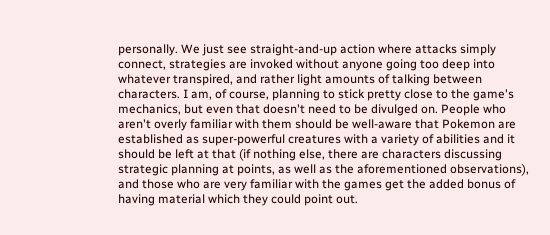personally. We just see straight-and-up action where attacks simply connect, strategies are invoked without anyone going too deep into whatever transpired, and rather light amounts of talking between characters. I am, of course, planning to stick pretty close to the game's mechanics, but even that doesn't need to be divulged on. People who aren't overly familiar with them should be well-aware that Pokemon are established as super-powerful creatures with a variety of abilities and it should be left at that (if nothing else, there are characters discussing strategic planning at points, as well as the aforementioned observations), and those who are very familiar with the games get the added bonus of having material which they could point out.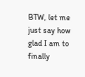BTW, let me just say how glad I am to finally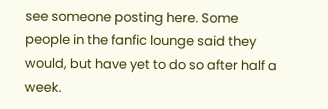see someone posting here. Some people in the fanfic lounge said they would, but have yet to do so after half a week.